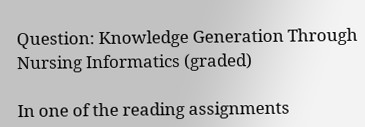Question: Knowledge Generation Through Nursing Informatics (graded)

In one of the reading assignments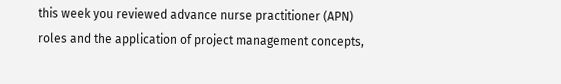this week you reviewed advance nurse practitioner (APN) roles and the application of project management concepts,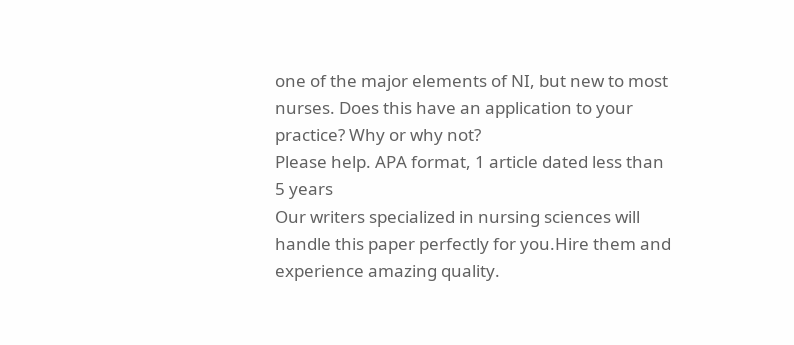one of the major elements of NI, but new to most nurses. Does this have an application to your practice? Why or why not?
Please help. APA format, 1 article dated less than 5 years
Our writers specialized in nursing sciences will handle this paper perfectly for you.Hire them and experience amazing quality.